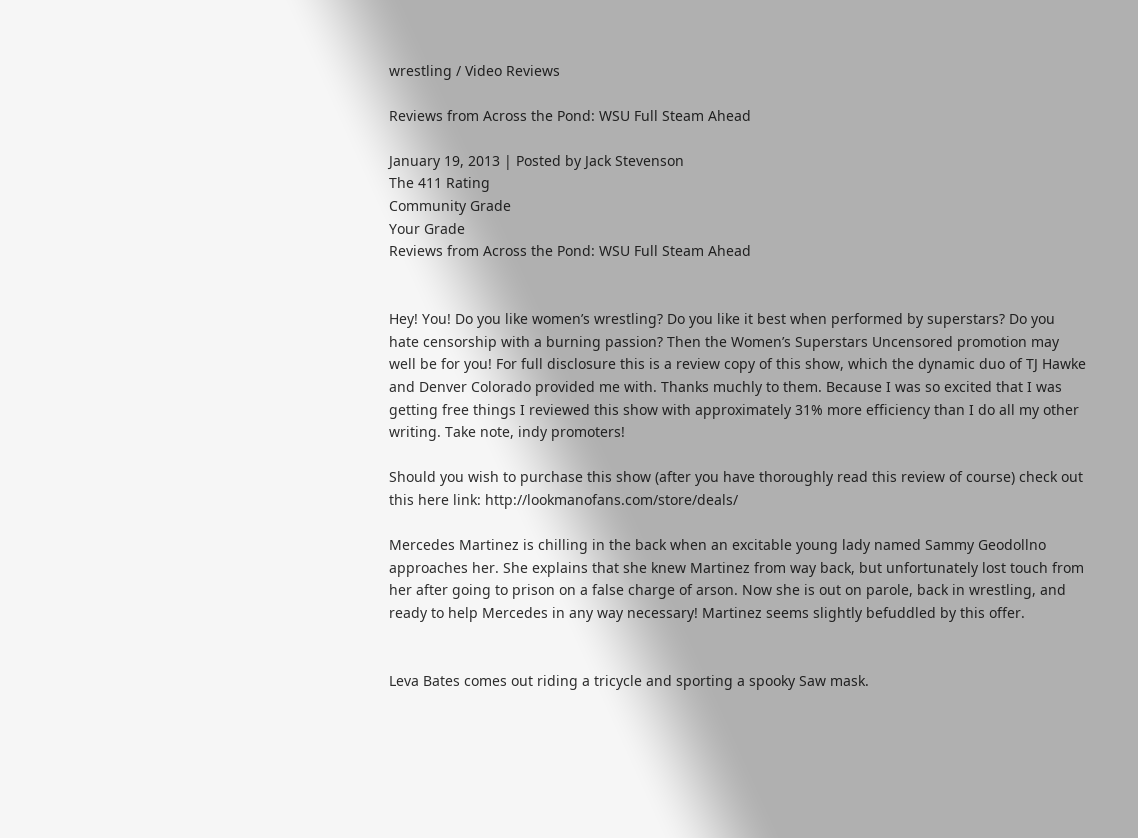wrestling / Video Reviews

Reviews from Across the Pond: WSU Full Steam Ahead

January 19, 2013 | Posted by Jack Stevenson
The 411 Rating
Community Grade
Your Grade
Reviews from Across the Pond: WSU Full Steam Ahead


Hey! You! Do you like women’s wrestling? Do you like it best when performed by superstars? Do you hate censorship with a burning passion? Then the Women’s Superstars Uncensored promotion may well be for you! For full disclosure this is a review copy of this show, which the dynamic duo of TJ Hawke and Denver Colorado provided me with. Thanks muchly to them. Because I was so excited that I was getting free things I reviewed this show with approximately 31% more efficiency than I do all my other writing. Take note, indy promoters!

Should you wish to purchase this show (after you have thoroughly read this review of course) check out this here link: http://lookmanofans.com/store/deals/

Mercedes Martinez is chilling in the back when an excitable young lady named Sammy Geodollno approaches her. She explains that she knew Martinez from way back, but unfortunately lost touch from her after going to prison on a false charge of arson. Now she is out on parole, back in wrestling, and ready to help Mercedes in any way necessary! Martinez seems slightly befuddled by this offer.


Leva Bates comes out riding a tricycle and sporting a spooky Saw mask.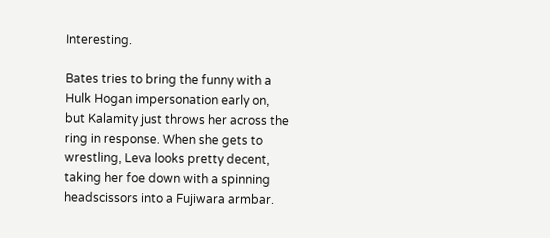Interesting.

Bates tries to bring the funny with a Hulk Hogan impersonation early on, but Kalamity just throws her across the ring in response. When she gets to wrestling, Leva looks pretty decent, taking her foe down with a spinning headscissors into a Fujiwara armbar.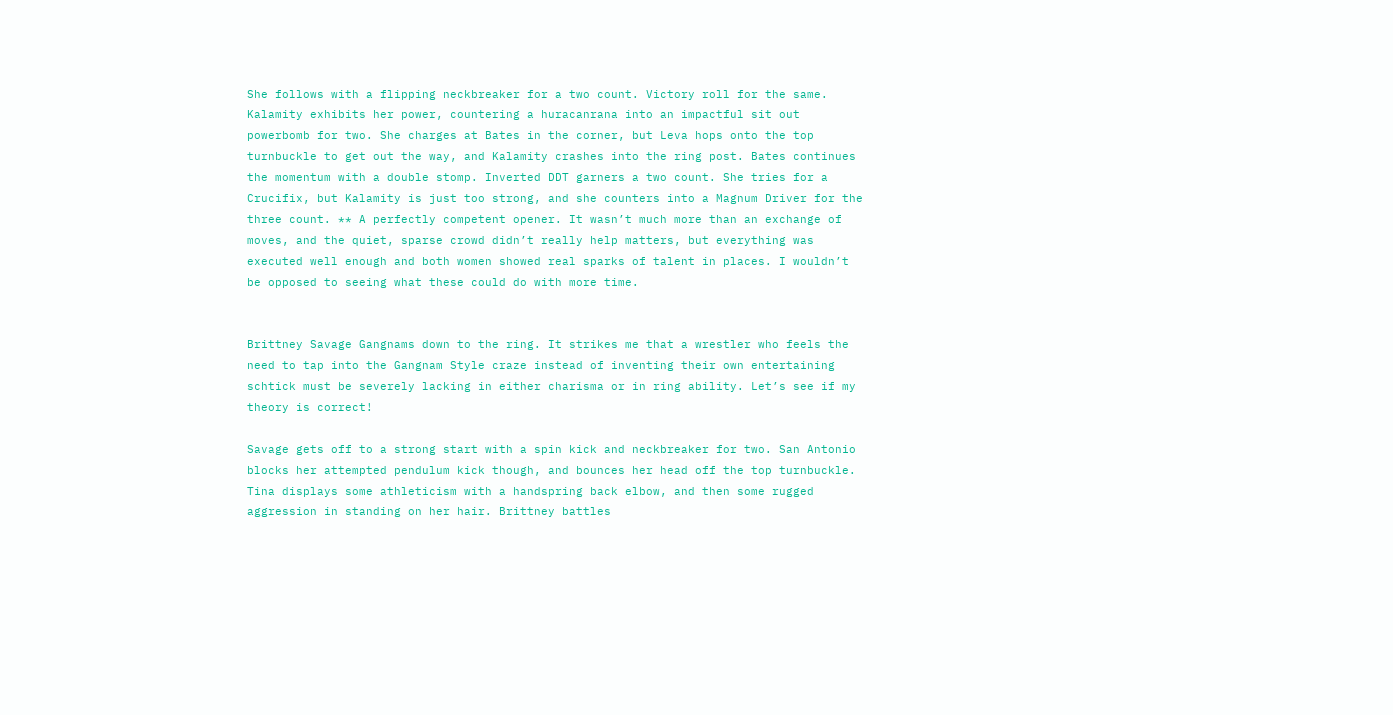She follows with a flipping neckbreaker for a two count. Victory roll for the same. Kalamity exhibits her power, countering a huracanrana into an impactful sit out powerbomb for two. She charges at Bates in the corner, but Leva hops onto the top turnbuckle to get out the way, and Kalamity crashes into the ring post. Bates continues the momentum with a double stomp. Inverted DDT garners a two count. She tries for a Crucifix, but Kalamity is just too strong, and she counters into a Magnum Driver for the three count. ** A perfectly competent opener. It wasn’t much more than an exchange of moves, and the quiet, sparse crowd didn’t really help matters, but everything was executed well enough and both women showed real sparks of talent in places. I wouldn’t be opposed to seeing what these could do with more time.


Brittney Savage Gangnams down to the ring. It strikes me that a wrestler who feels the need to tap into the Gangnam Style craze instead of inventing their own entertaining schtick must be severely lacking in either charisma or in ring ability. Let’s see if my theory is correct!

Savage gets off to a strong start with a spin kick and neckbreaker for two. San Antonio blocks her attempted pendulum kick though, and bounces her head off the top turnbuckle. Tina displays some athleticism with a handspring back elbow, and then some rugged aggression in standing on her hair. Brittney battles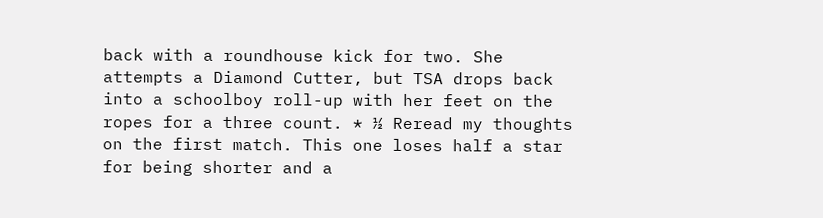back with a roundhouse kick for two. She attempts a Diamond Cutter, but TSA drops back into a schoolboy roll-up with her feet on the ropes for a three count. * ½ Reread my thoughts on the first match. This one loses half a star for being shorter and a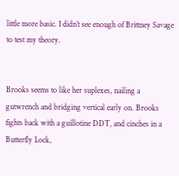little more basic. I didn’t see enough of Brittney Savage to test my theory.


Brooks seems to like her suplexes, nailing a gutwrench and bridging vertical early on. Brooks fights back with a guillotine DDT, and cinches in a Butterfly Lock,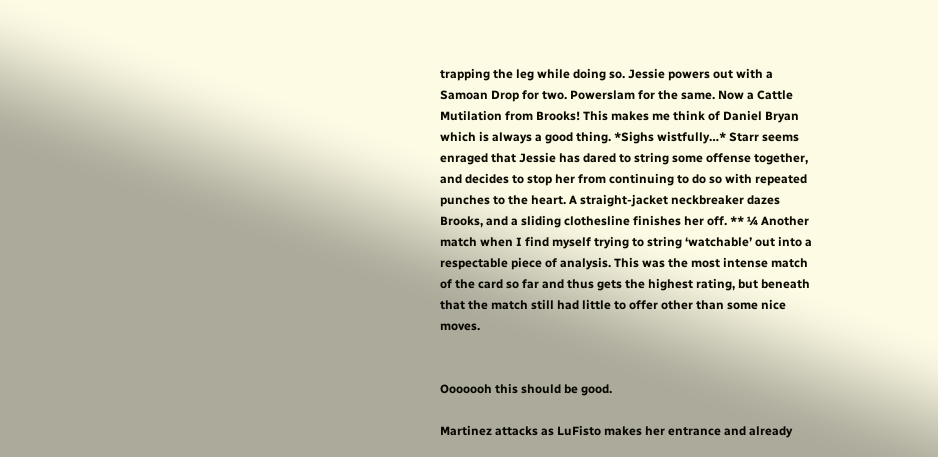trapping the leg while doing so. Jessie powers out with a Samoan Drop for two. Powerslam for the same. Now a Cattle Mutilation from Brooks! This makes me think of Daniel Bryan which is always a good thing. *Sighs wistfully…* Starr seems enraged that Jessie has dared to string some offense together, and decides to stop her from continuing to do so with repeated punches to the heart. A straight-jacket neckbreaker dazes Brooks, and a sliding clothesline finishes her off. ** ¼ Another match when I find myself trying to string ‘watchable’ out into a respectable piece of analysis. This was the most intense match of the card so far and thus gets the highest rating, but beneath that the match still had little to offer other than some nice moves.


Ooooooh this should be good.

Martinez attacks as LuFisto makes her entrance and already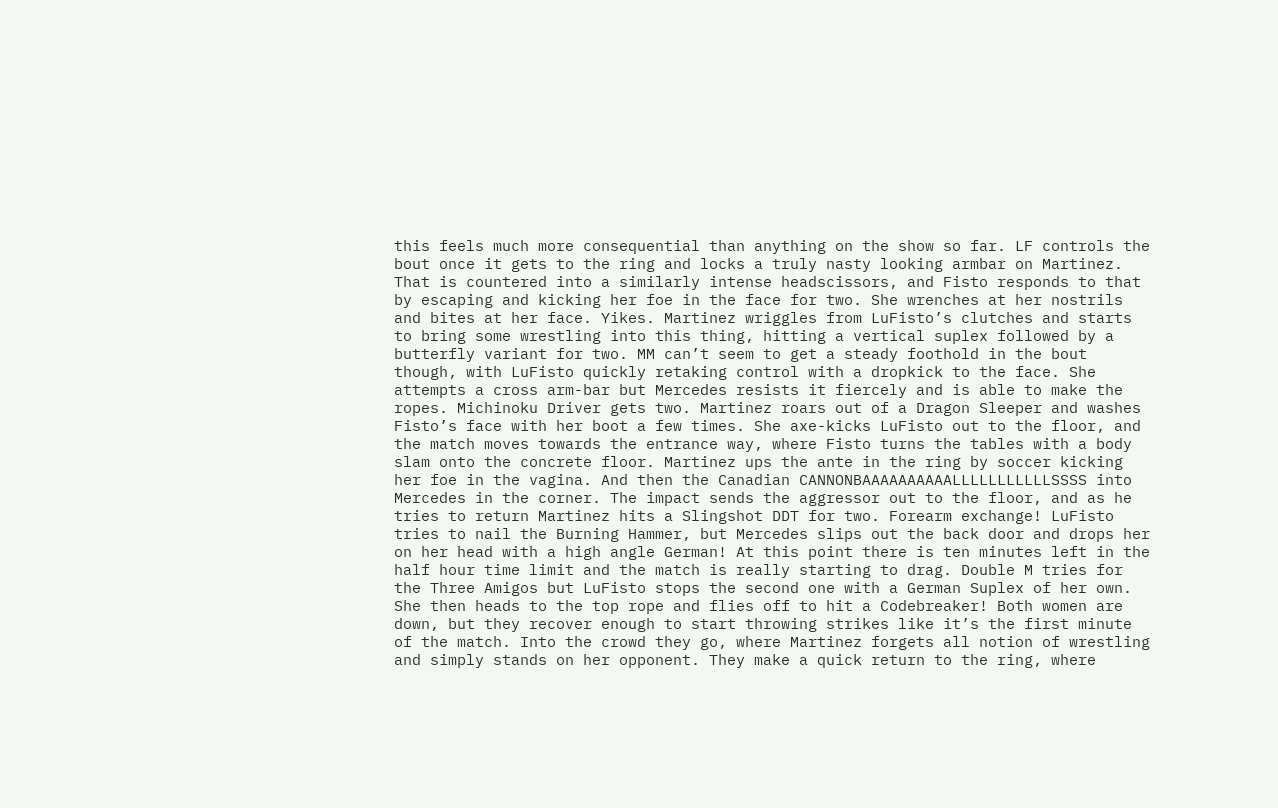this feels much more consequential than anything on the show so far. LF controls the bout once it gets to the ring and locks a truly nasty looking armbar on Martinez. That is countered into a similarly intense headscissors, and Fisto responds to that by escaping and kicking her foe in the face for two. She wrenches at her nostrils and bites at her face. Yikes. Martinez wriggles from LuFisto’s clutches and starts to bring some wrestling into this thing, hitting a vertical suplex followed by a butterfly variant for two. MM can’t seem to get a steady foothold in the bout though, with LuFisto quickly retaking control with a dropkick to the face. She attempts a cross arm-bar but Mercedes resists it fiercely and is able to make the ropes. Michinoku Driver gets two. Martinez roars out of a Dragon Sleeper and washes Fisto’s face with her boot a few times. She axe-kicks LuFisto out to the floor, and the match moves towards the entrance way, where Fisto turns the tables with a body slam onto the concrete floor. Martinez ups the ante in the ring by soccer kicking her foe in the vagina. And then the Canadian CANNONBAAAAAAAAAALLLLLLLLLLLSSSS into Mercedes in the corner. The impact sends the aggressor out to the floor, and as he tries to return Martinez hits a Slingshot DDT for two. Forearm exchange! LuFisto tries to nail the Burning Hammer, but Mercedes slips out the back door and drops her on her head with a high angle German! At this point there is ten minutes left in the half hour time limit and the match is really starting to drag. Double M tries for the Three Amigos but LuFisto stops the second one with a German Suplex of her own. She then heads to the top rope and flies off to hit a Codebreaker! Both women are down, but they recover enough to start throwing strikes like it’s the first minute of the match. Into the crowd they go, where Martinez forgets all notion of wrestling and simply stands on her opponent. They make a quick return to the ring, where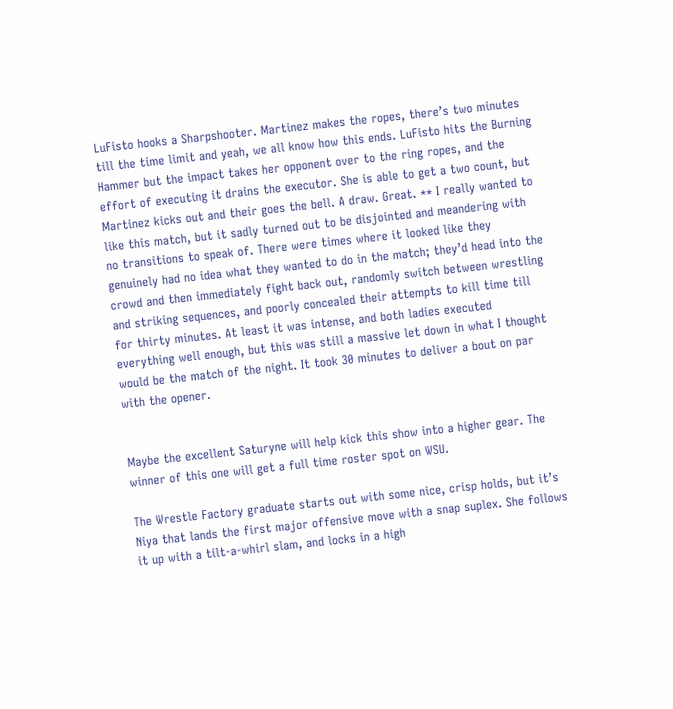LuFisto hooks a Sharpshooter. Martinez makes the ropes, there’s two minutes till the time limit and yeah, we all know how this ends. LuFisto hits the Burning Hammer but the impact takes her opponent over to the ring ropes, and the effort of executing it drains the executor. She is able to get a two count, but Martinez kicks out and their goes the bell. A draw. Great. ** I really wanted to like this match, but it sadly turned out to be disjointed and meandering with no transitions to speak of. There were times where it looked like they genuinely had no idea what they wanted to do in the match; they’d head into the crowd and then immediately fight back out, randomly switch between wrestling and striking sequences, and poorly concealed their attempts to kill time till for thirty minutes. At least it was intense, and both ladies executed everything well enough, but this was still a massive let down in what I thought would be the match of the night. It took 30 minutes to deliver a bout on par with the opener.


Maybe the excellent Saturyne will help kick this show into a higher gear. The winner of this one will get a full time roster spot on WSU.

The Wrestle Factory graduate starts out with some nice, crisp holds, but it’s Niya that lands the first major offensive move with a snap suplex. She follows it up with a tilt-a-whirl slam, and locks in a high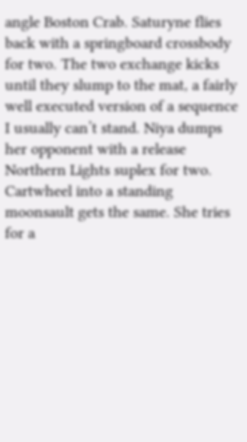angle Boston Crab. Saturyne flies back with a springboard crossbody for two. The two exchange kicks until they slump to the mat, a fairly well executed version of a sequence I usually can’t stand. Niya dumps her opponent with a release Northern Lights suplex for two. Cartwheel into a standing moonsault gets the same. She tries for a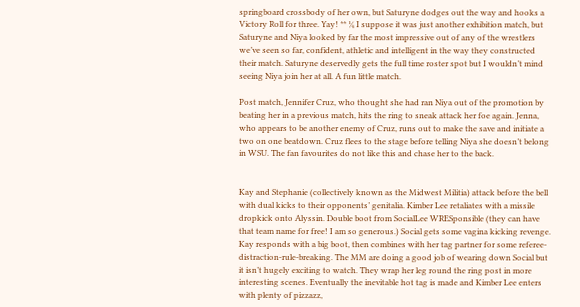springboard crossbody of her own, but Saturyne dodges out the way and hooks a Victory Roll for three. Yay! ** ¼ I suppose it was just another exhibition match, but Saturyne and Niya looked by far the most impressive out of any of the wrestlers we’ve seen so far, confident, athletic and intelligent in the way they constructed their match. Saturyne deservedly gets the full time roster spot but I wouldn’t mind seeing Niya join her at all. A fun little match.

Post match, Jennifer Cruz, who thought she had ran Niya out of the promotion by beating her in a previous match, hits the ring to sneak attack her foe again. Jenna, who appears to be another enemy of Cruz, runs out to make the save and initiate a two on one beatdown. Cruz flees to the stage before telling Niya she doesn’t belong in WSU. The fan favourites do not like this and chase her to the back.


Kay and Stephanie (collectively known as the Midwest Militia) attack before the bell with dual kicks to their opponents’ genitalia. Kimber Lee retaliates with a missile dropkick onto Alyssin. Double boot from SocialLee WRESponsible (they can have that team name for free! I am so generous.) Social gets some vagina kicking revenge. Kay responds with a big boot, then combines with her tag partner for some referee-distraction-rule-breaking. The MM are doing a good job of wearing down Social but it isn’t hugely exciting to watch. They wrap her leg round the ring post in more interesting scenes. Eventually the inevitable hot tag is made and Kimber Lee enters with plenty of pizzazz,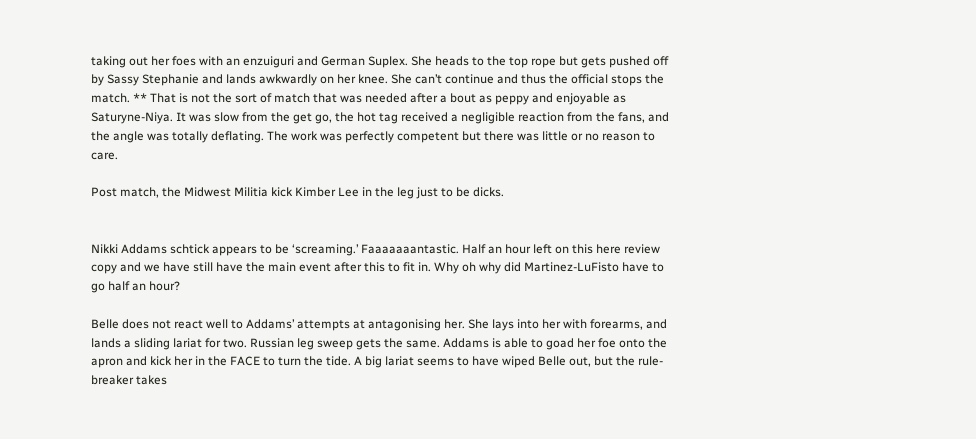taking out her foes with an enzuiguri and German Suplex. She heads to the top rope but gets pushed off by Sassy Stephanie and lands awkwardly on her knee. She can’t continue and thus the official stops the match. ** That is not the sort of match that was needed after a bout as peppy and enjoyable as Saturyne-Niya. It was slow from the get go, the hot tag received a negligible reaction from the fans, and the angle was totally deflating. The work was perfectly competent but there was little or no reason to care.

Post match, the Midwest Militia kick Kimber Lee in the leg just to be dicks.


Nikki Addams schtick appears to be ‘screaming.’ Faaaaaaantastic. Half an hour left on this here review copy and we have still have the main event after this to fit in. Why oh why did Martinez-LuFisto have to go half an hour?

Belle does not react well to Addams’ attempts at antagonising her. She lays into her with forearms, and lands a sliding lariat for two. Russian leg sweep gets the same. Addams is able to goad her foe onto the apron and kick her in the FACE to turn the tide. A big lariat seems to have wiped Belle out, but the rule-breaker takes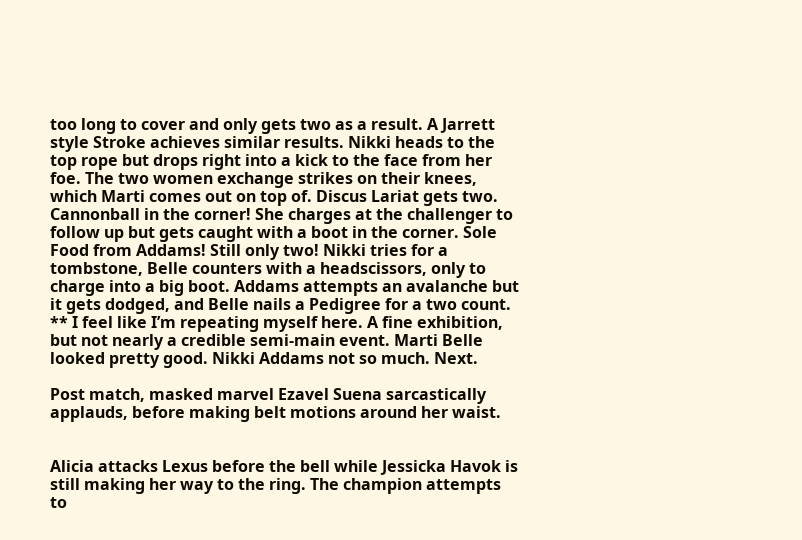too long to cover and only gets two as a result. A Jarrett style Stroke achieves similar results. Nikki heads to the top rope but drops right into a kick to the face from her foe. The two women exchange strikes on their knees, which Marti comes out on top of. Discus Lariat gets two. Cannonball in the corner! She charges at the challenger to follow up but gets caught with a boot in the corner. Sole Food from Addams! Still only two! Nikki tries for a tombstone, Belle counters with a headscissors, only to charge into a big boot. Addams attempts an avalanche but it gets dodged, and Belle nails a Pedigree for a two count. ** I feel like I’m repeating myself here. A fine exhibition, but not nearly a credible semi-main event. Marti Belle looked pretty good. Nikki Addams not so much. Next.

Post match, masked marvel Ezavel Suena sarcastically applauds, before making belt motions around her waist.


Alicia attacks Lexus before the bell while Jessicka Havok is still making her way to the ring. The champion attempts to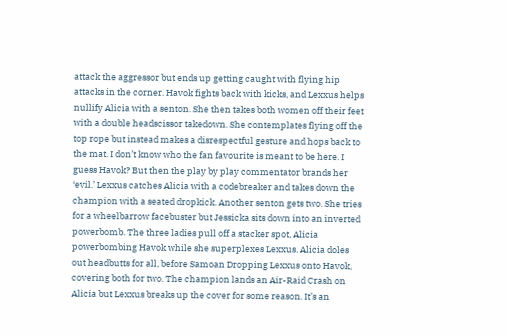attack the aggressor but ends up getting caught with flying hip attacks in the corner. Havok fights back with kicks, and Lexxus helps nullify Alicia with a senton. She then takes both women off their feet with a double headscissor takedown. She contemplates flying off the top rope but instead makes a disrespectful gesture and hops back to the mat. I don’t know who the fan favourite is meant to be here. I guess Havok? But then the play by play commentator brands her ‘evil.’ Lexxus catches Alicia with a codebreaker and takes down the champion with a seated dropkick. Another senton gets two. She tries for a wheelbarrow facebuster but Jessicka sits down into an inverted powerbomb. The three ladies pull off a stacker spot, Alicia powerbombing Havok while she superplexes Lexxus. Alicia doles out headbutts for all, before Samoan Dropping Lexxus onto Havok, covering both for two. The champion lands an Air-Raid Crash on Alicia but Lexxus breaks up the cover for some reason. It’s an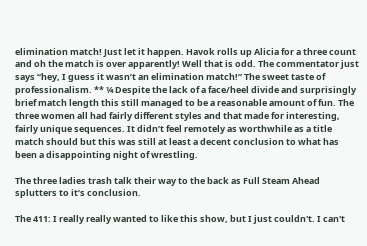elimination match! Just let it happen. Havok rolls up Alicia for a three count and oh the match is over apparently! Well that is odd. The commentator just says “hey, I guess it wasn’t an elimination match!” The sweet taste of professionalism. ** ¼ Despite the lack of a face/heel divide and surprisingly brief match length this still managed to be a reasonable amount of fun. The three women all had fairly different styles and that made for interesting, fairly unique sequences. It didn’t feel remotely as worthwhile as a title match should but this was still at least a decent conclusion to what has been a disappointing night of wrestling.

The three ladies trash talk their way to the back as Full Steam Ahead splutters to it’s conclusion.

The 411: I really really wanted to like this show, but I just couldn't. I can't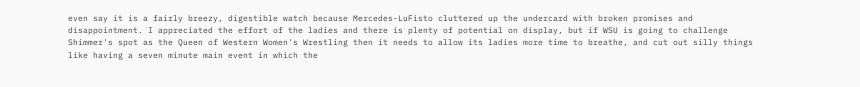even say it is a fairly breezy, digestible watch because Mercedes-LuFisto cluttered up the undercard with broken promises and disappointment. I appreciated the effort of the ladies and there is plenty of potential on display, but if WSU is going to challenge Shimmer's spot as the Queen of Western Women's Wrestling then it needs to allow its ladies more time to breathe, and cut out silly things like having a seven minute main event in which the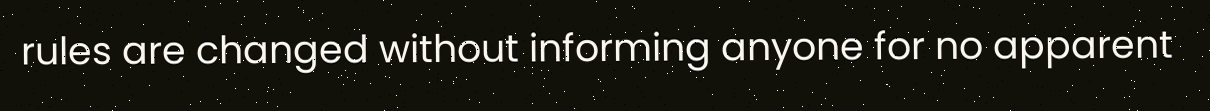rules are changed without informing anyone for no apparent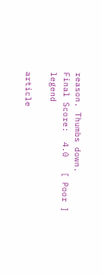reason. Thumbs down.
Final Score:  4.0   [ Poor ]  legend

article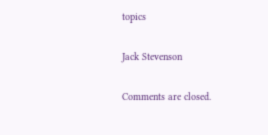topics

Jack Stevenson

Comments are closed.